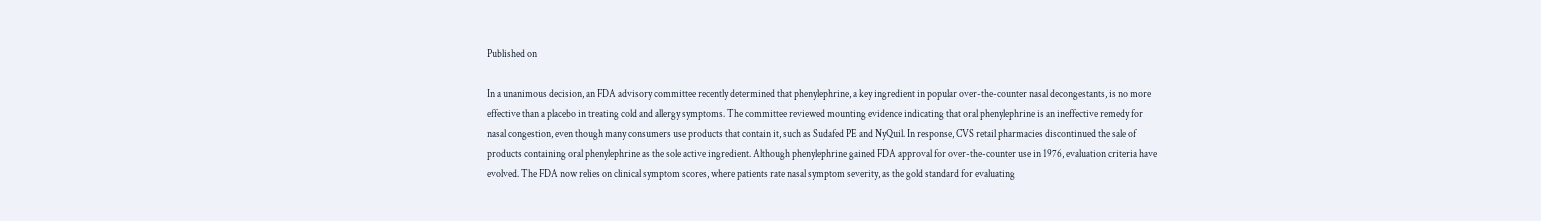Published on

In a unanimous decision, an FDA advisory committee recently determined that phenylephrine, a key ingredient in popular over-the-counter nasal decongestants, is no more effective than a placebo in treating cold and allergy symptoms. The committee reviewed mounting evidence indicating that oral phenylephrine is an ineffective remedy for nasal congestion, even though many consumers use products that contain it, such as Sudafed PE and NyQuil. In response, CVS retail pharmacies discontinued the sale of products containing oral phenylephrine as the sole active ingredient. Although phenylephrine gained FDA approval for over-the-counter use in 1976, evaluation criteria have evolved. The FDA now relies on clinical symptom scores, where patients rate nasal symptom severity, as the gold standard for evaluating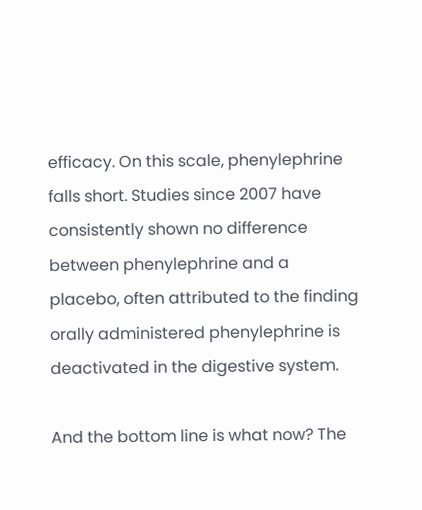efficacy. On this scale, phenylephrine falls short. Studies since 2007 have consistently shown no difference between phenylephrine and a placebo, often attributed to the finding orally administered phenylephrine is deactivated in the digestive system.

And the bottom line is what now? The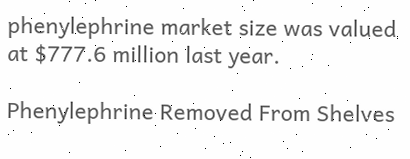phenylephrine market size was valued at $777.6 million last year.

Phenylephrine Removed From Shelves